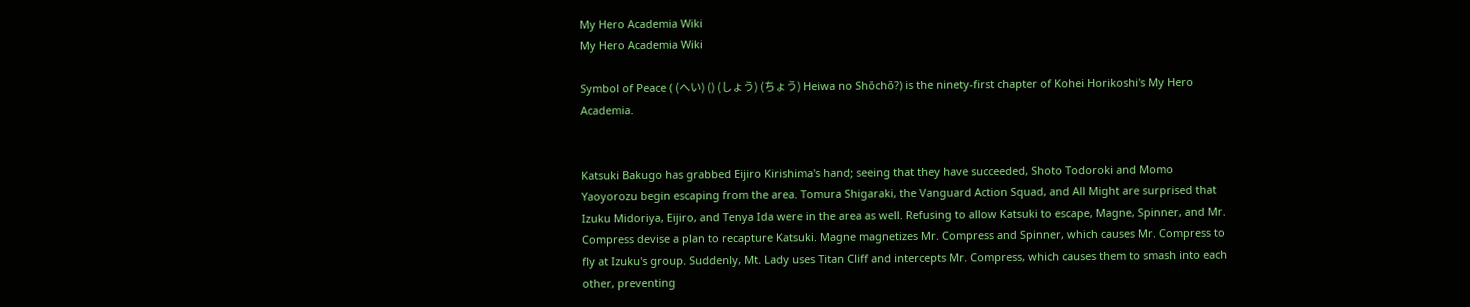My Hero Academia Wiki
My Hero Academia Wiki

Symbol of Peace ( (へい) () (しょう) (ちょう) Heiwa no Shōchō?) is the ninety-first chapter of Kohei Horikoshi's My Hero Academia.


Katsuki Bakugo has grabbed Eijiro Kirishima's hand; seeing that they have succeeded, Shoto Todoroki and Momo Yaoyorozu begin escaping from the area. Tomura Shigaraki, the Vanguard Action Squad, and All Might are surprised that Izuku Midoriya, Eijiro, and Tenya Ida were in the area as well. Refusing to allow Katsuki to escape, Magne, Spinner, and Mr. Compress devise a plan to recapture Katsuki. Magne magnetizes Mr. Compress and Spinner, which causes Mr. Compress to fly at Izuku's group. Suddenly, Mt. Lady uses Titan Cliff and intercepts Mr. Compress, which causes them to smash into each other, preventing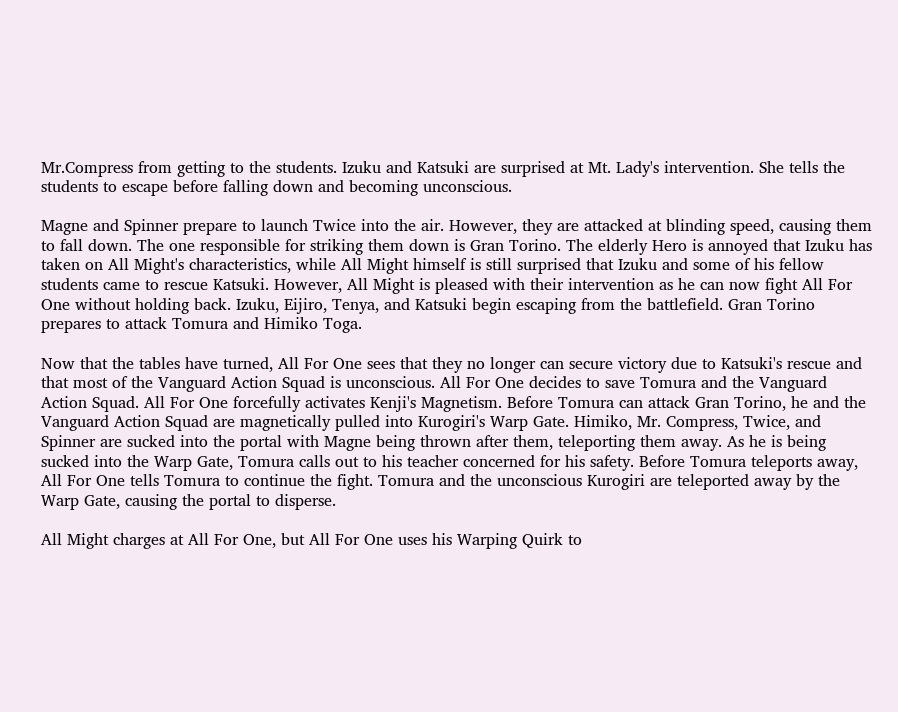Mr.Compress from getting to the students. Izuku and Katsuki are surprised at Mt. Lady's intervention. She tells the students to escape before falling down and becoming unconscious.

Magne and Spinner prepare to launch Twice into the air. However, they are attacked at blinding speed, causing them to fall down. The one responsible for striking them down is Gran Torino. The elderly Hero is annoyed that Izuku has taken on All Might's characteristics, while All Might himself is still surprised that Izuku and some of his fellow students came to rescue Katsuki. However, All Might is pleased with their intervention as he can now fight All For One without holding back. Izuku, Eijiro, Tenya, and Katsuki begin escaping from the battlefield. Gran Torino prepares to attack Tomura and Himiko Toga.

Now that the tables have turned, All For One sees that they no longer can secure victory due to Katsuki's rescue and that most of the Vanguard Action Squad is unconscious. All For One decides to save Tomura and the Vanguard Action Squad. All For One forcefully activates Kenji's Magnetism. Before Tomura can attack Gran Torino, he and the Vanguard Action Squad are magnetically pulled into Kurogiri's Warp Gate. Himiko, Mr. Compress, Twice, and Spinner are sucked into the portal with Magne being thrown after them, teleporting them away. As he is being sucked into the Warp Gate, Tomura calls out to his teacher concerned for his safety. Before Tomura teleports away, All For One tells Tomura to continue the fight. Tomura and the unconscious Kurogiri are teleported away by the Warp Gate, causing the portal to disperse.

All Might charges at All For One, but All For One uses his Warping Quirk to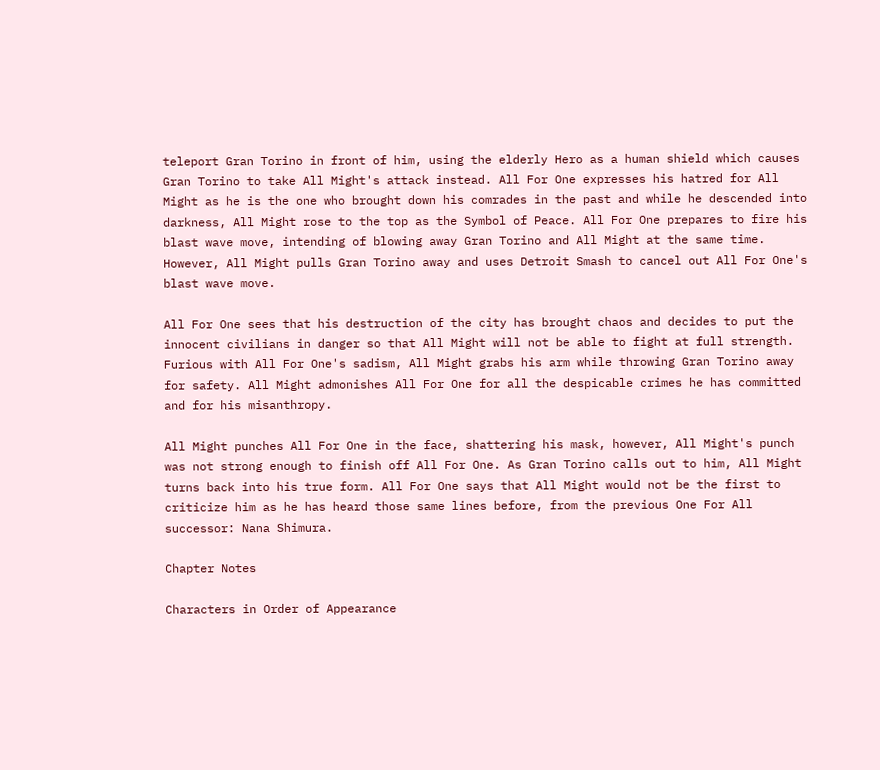teleport Gran Torino in front of him, using the elderly Hero as a human shield which causes Gran Torino to take All Might's attack instead. All For One expresses his hatred for All Might as he is the one who brought down his comrades in the past and while he descended into darkness, All Might rose to the top as the Symbol of Peace. All For One prepares to fire his blast wave move, intending of blowing away Gran Torino and All Might at the same time. However, All Might pulls Gran Torino away and uses Detroit Smash to cancel out All For One's blast wave move.

All For One sees that his destruction of the city has brought chaos and decides to put the innocent civilians in danger so that All Might will not be able to fight at full strength. Furious with All For One's sadism, All Might grabs his arm while throwing Gran Torino away for safety. All Might admonishes All For One for all the despicable crimes he has committed and for his misanthropy.

All Might punches All For One in the face, shattering his mask, however, All Might's punch was not strong enough to finish off All For One. As Gran Torino calls out to him, All Might turns back into his true form. All For One says that All Might would not be the first to criticize him as he has heard those same lines before, from the previous One For All successor: Nana Shimura.

Chapter Notes

Characters in Order of Appearance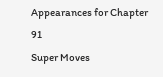Appearances for Chapter 91
Super Moves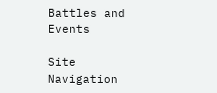Battles and Events

Site Navigation